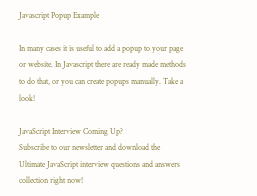Javascript Popup Example

In many cases it is useful to add a popup to your page or website. In Javascript there are ready made methods to do that, or you can create popups manually. Take a look!

JavaScript Interview Coming Up?
Subscribe to our newsletter and download the Ultimate JavaScript interview questions and answers collection right now!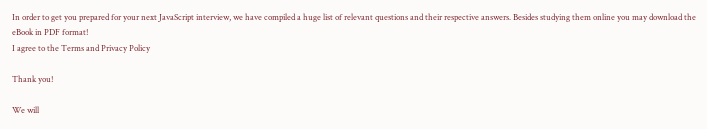In order to get you prepared for your next JavaScript interview, we have compiled a huge list of relevant questions and their respective answers. Besides studying them online you may download the eBook in PDF format!
I agree to the Terms and Privacy Policy

Thank you!

We will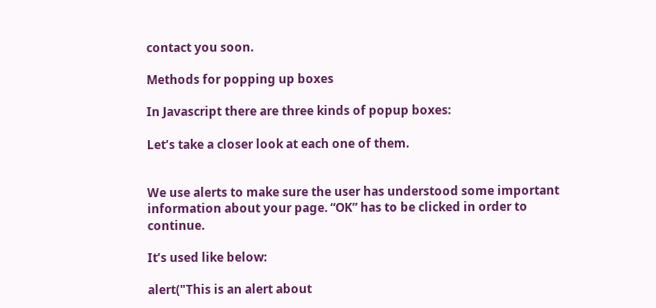contact you soon.

Methods for popping up boxes

In Javascript there are three kinds of popup boxes:

Let’s take a closer look at each one of them.


We use alerts to make sure the user has understood some important information about your page. “OK” has to be clicked in order to continue.

It’s used like below:

alert("This is an alert about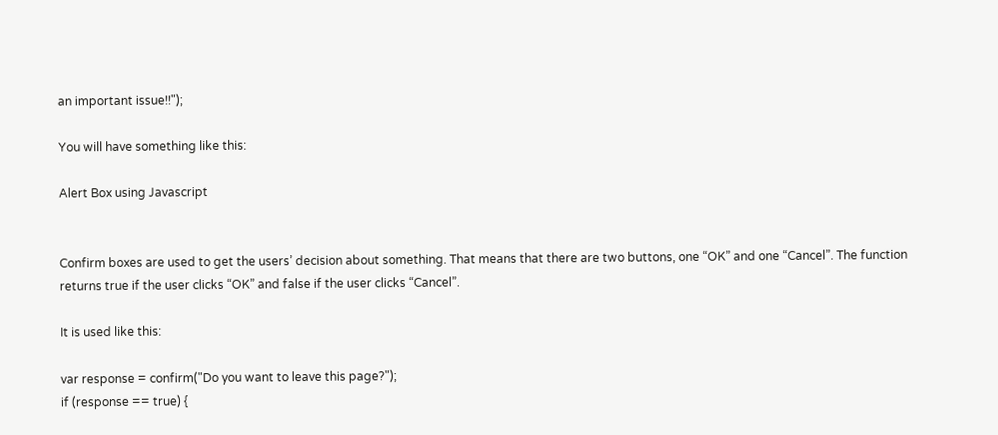an important issue!!");

You will have something like this:

Alert Box using Javascript


Confirm boxes are used to get the users’ decision about something. That means that there are two buttons, one “OK” and one “Cancel”. The function returns true if the user clicks “OK” and false if the user clicks “Cancel”.

It is used like this:

var response = confirm("Do you want to leave this page?");
if (response == true) {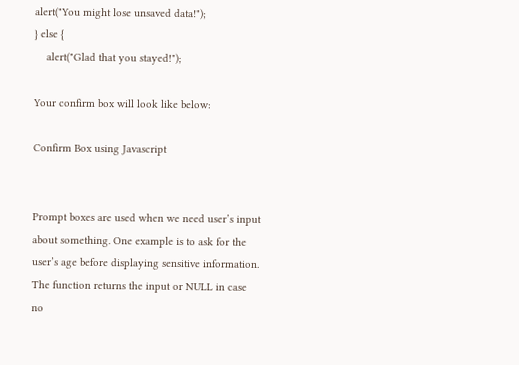alert("You might lose unsaved data!");
} else {
    alert("Glad that you stayed!");

Your confirm box will look like below:

Confirm Box using Javascript


Prompt boxes are used when we need user’s input about something. One example is to ask for the user’s age before displaying sensitive information. The function returns the input or NULL in case no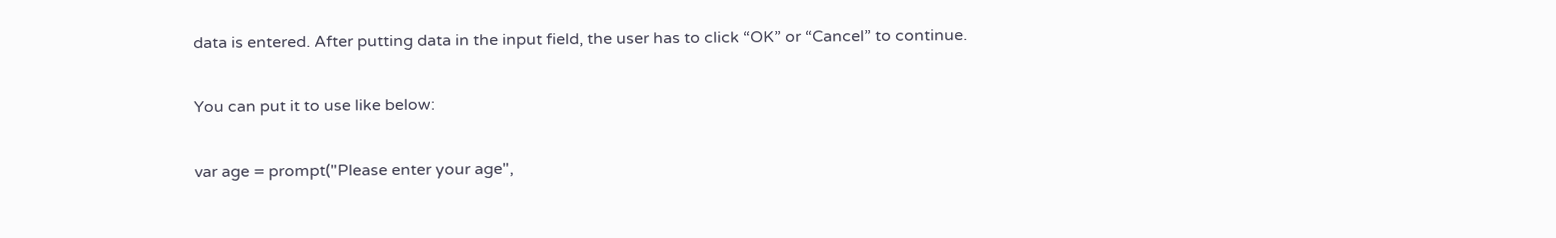data is entered. After putting data in the input field, the user has to click “OK” or “Cancel” to continue.

You can put it to use like below:

var age = prompt("Please enter your age",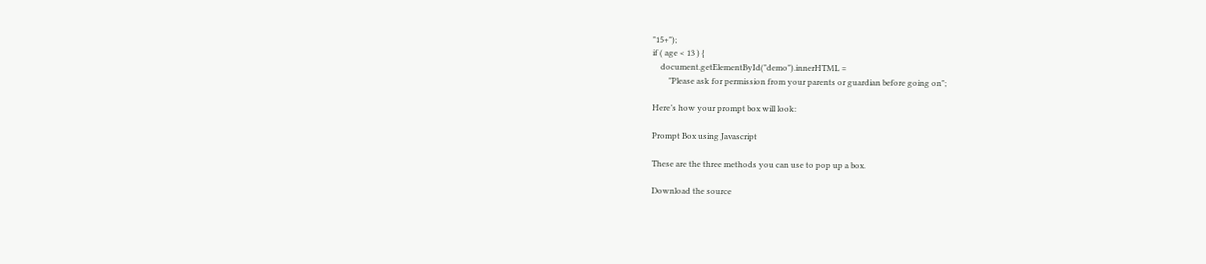"15+");
if ( age < 13 ) {
    document.getElementById("demo").innerHTML =
        "Please ask for permission from your parents or guardian before going on";

Here’s how your prompt box will look:

Prompt Box using Javascript

These are the three methods you can use to pop up a box.

Download the source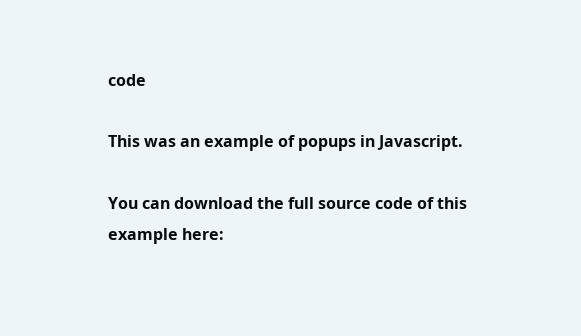code

This was an example of popups in Javascript.

You can download the full source code of this example here: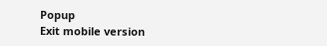Popup
Exit mobile version